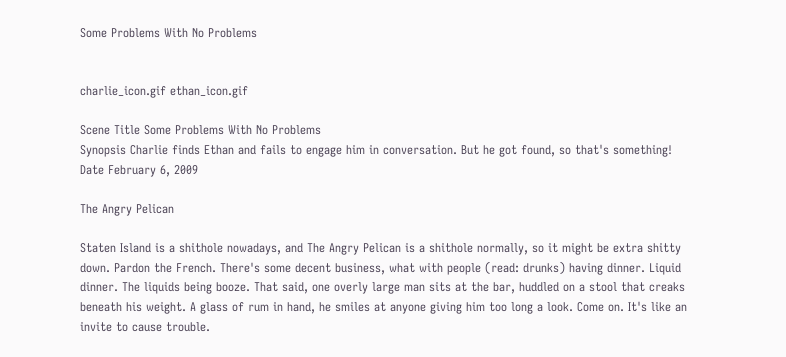Some Problems With No Problems


charlie_icon.gif ethan_icon.gif

Scene Title Some Problems With No Problems
Synopsis Charlie finds Ethan and fails to engage him in conversation. But he got found, so that's something!
Date February 6, 2009

The Angry Pelican

Staten Island is a shithole nowadays, and The Angry Pelican is a shithole normally, so it might be extra shitty down. Pardon the French. There's some decent business, what with people (read: drunks) having dinner. Liquid dinner. The liquids being booze. That said, one overly large man sits at the bar, huddled on a stool that creaks beneath his weight. A glass of rum in hand, he smiles at anyone giving him too long a look. Come on. It's like an invite to cause trouble.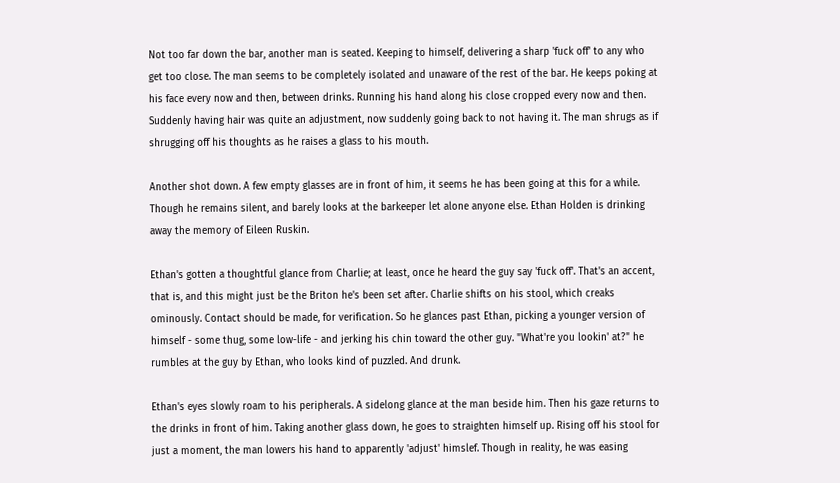Not too far down the bar, another man is seated. Keeping to himself, delivering a sharp 'fuck off' to any who get too close. The man seems to be completely isolated and unaware of the rest of the bar. He keeps poking at his face every now and then, between drinks. Running his hand along his close cropped every now and then. Suddenly having hair was quite an adjustment, now suddenly going back to not having it. The man shrugs as if shrugging off his thoughts as he raises a glass to his mouth.

Another shot down. A few empty glasses are in front of him, it seems he has been going at this for a while. Though he remains silent, and barely looks at the barkeeper let alone anyone else. Ethan Holden is drinking away the memory of Eileen Ruskin.

Ethan's gotten a thoughtful glance from Charlie; at least, once he heard the guy say 'fuck off'. That's an accent, that is, and this might just be the Briton he's been set after. Charlie shifts on his stool, which creaks ominously. Contact should be made, for verification. So he glances past Ethan, picking a younger version of himself - some thug, some low-life - and jerking his chin toward the other guy. "What're you lookin' at?" he rumbles at the guy by Ethan, who looks kind of puzzled. And drunk.

Ethan's eyes slowly roam to his peripherals. A sidelong glance at the man beside him. Then his gaze returns to the drinks in front of him. Taking another glass down, he goes to straighten himself up. Rising off his stool for just a moment, the man lowers his hand to apparently 'adjust' himslef. Though in reality, he was easing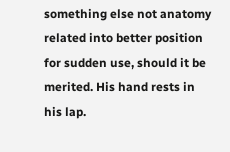something else not anatomy related into better position for sudden use, should it be merited. His hand rests in his lap.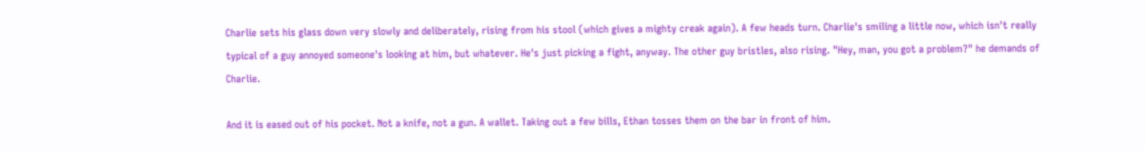Charlie sets his glass down very slowly and deliberately, rising from his stool (which gives a mighty creak again). A few heads turn. Charlie's smiling a little now, which isn't really typical of a guy annoyed someone's looking at him, but whatever. He's just picking a fight, anyway. The other guy bristles, also rising. "Hey, man, you got a problem?" he demands of Charlie.

And it is eased out of his pocket. Not a knife, not a gun. A wallet. Taking out a few bills, Ethan tosses them on the bar in front of him.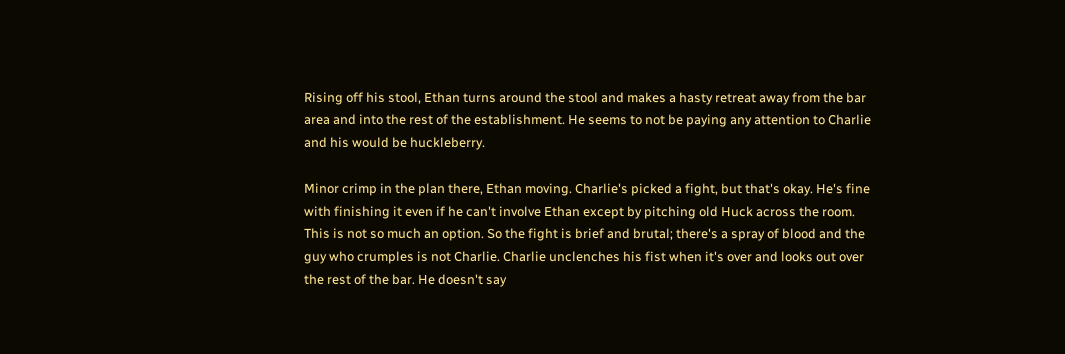Rising off his stool, Ethan turns around the stool and makes a hasty retreat away from the bar area and into the rest of the establishment. He seems to not be paying any attention to Charlie and his would be huckleberry.

Minor crimp in the plan there, Ethan moving. Charlie's picked a fight, but that's okay. He's fine with finishing it even if he can't involve Ethan except by pitching old Huck across the room. This is not so much an option. So the fight is brief and brutal; there's a spray of blood and the guy who crumples is not Charlie. Charlie unclenches his fist when it's over and looks out over the rest of the bar. He doesn't say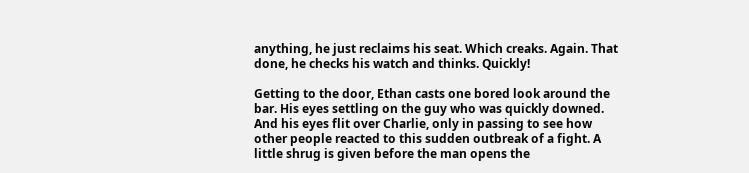anything, he just reclaims his seat. Which creaks. Again. That done, he checks his watch and thinks. Quickly!

Getting to the door, Ethan casts one bored look around the bar. His eyes settling on the guy who was quickly downed. And his eyes flit over Charlie, only in passing to see how other people reacted to this sudden outbreak of a fight. A little shrug is given before the man opens the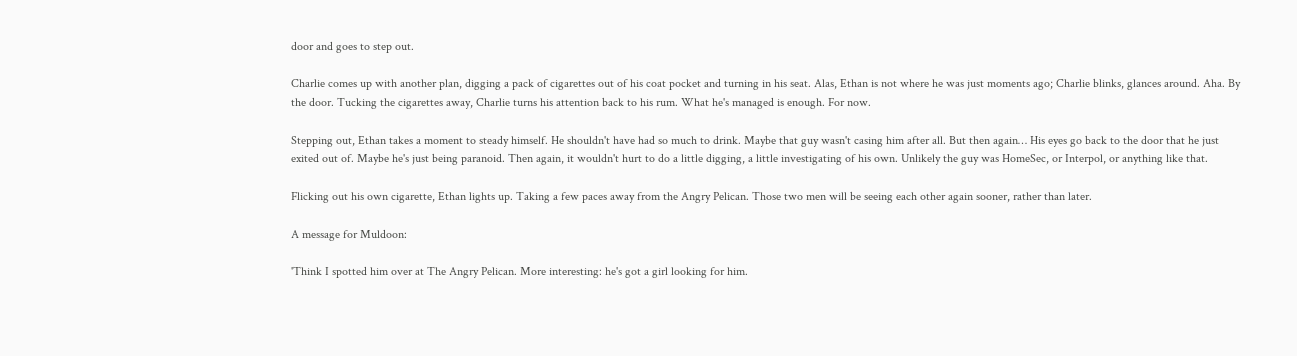door and goes to step out.

Charlie comes up with another plan, digging a pack of cigarettes out of his coat pocket and turning in his seat. Alas, Ethan is not where he was just moments ago; Charlie blinks, glances around. Aha. By the door. Tucking the cigarettes away, Charlie turns his attention back to his rum. What he's managed is enough. For now.

Stepping out, Ethan takes a moment to steady himself. He shouldn't have had so much to drink. Maybe that guy wasn't casing him after all. But then again… His eyes go back to the door that he just exited out of. Maybe he's just being paranoid. Then again, it wouldn't hurt to do a little digging, a little investigating of his own. Unlikely the guy was HomeSec, or Interpol, or anything like that.

Flicking out his own cigarette, Ethan lights up. Taking a few paces away from the Angry Pelican. Those two men will be seeing each other again sooner, rather than later.

A message for Muldoon:

'Think I spotted him over at The Angry Pelican. More interesting: he's got a girl looking for him.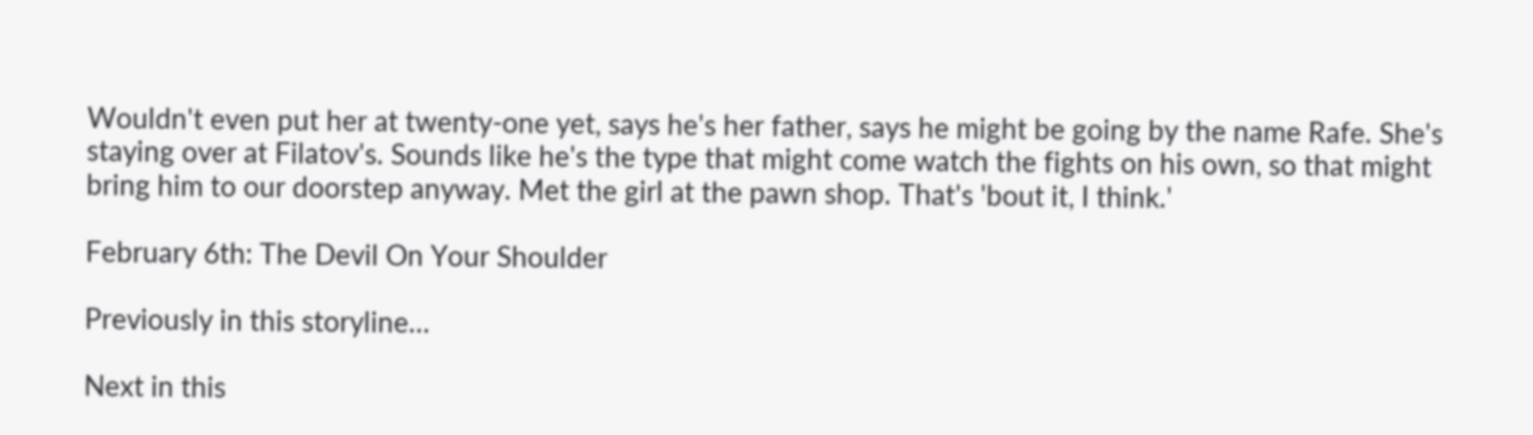Wouldn't even put her at twenty-one yet, says he's her father, says he might be going by the name Rafe. She's staying over at Filatov's. Sounds like he's the type that might come watch the fights on his own, so that might bring him to our doorstep anyway. Met the girl at the pawn shop. That's 'bout it, I think.'

February 6th: The Devil On Your Shoulder

Previously in this storyline…

Next in this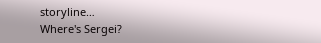storyline…
Where's Sergei?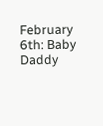February 6th: Baby Daddy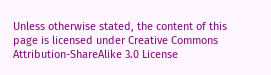Unless otherwise stated, the content of this page is licensed under Creative Commons Attribution-ShareAlike 3.0 License